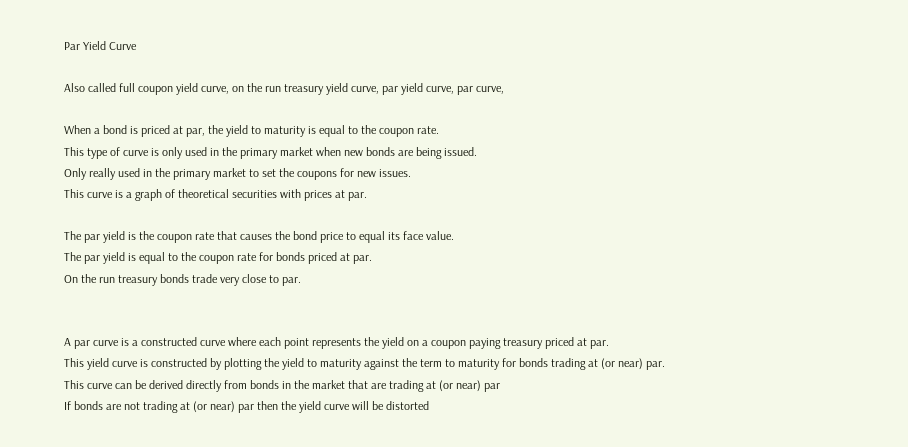Par Yield Curve

Also called full coupon yield curve, on the run treasury yield curve, par yield curve, par curve,

When a bond is priced at par, the yield to maturity is equal to the coupon rate.
This type of curve is only used in the primary market when new bonds are being issued.
Only really used in the primary market to set the coupons for new issues.
This curve is a graph of theoretical securities with prices at par.

The par yield is the coupon rate that causes the bond price to equal its face value.
The par yield is equal to the coupon rate for bonds priced at par.
On the run treasury bonds trade very close to par.


A par curve is a constructed curve where each point represents the yield on a coupon paying treasury priced at par.
This yield curve is constructed by plotting the yield to maturity against the term to maturity for bonds trading at (or near) par.
This curve can be derived directly from bonds in the market that are trading at (or near) par
If bonds are not trading at (or near) par then the yield curve will be distorted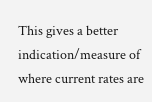This gives a better indication/measure of where current rates are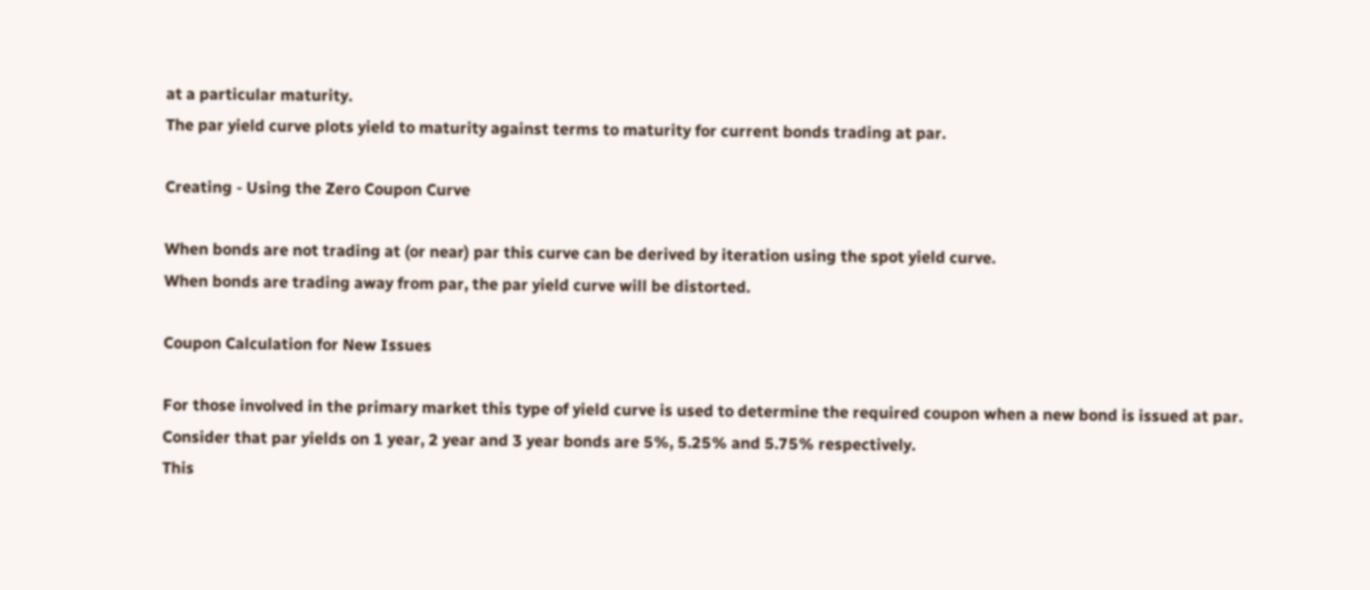at a particular maturity.
The par yield curve plots yield to maturity against terms to maturity for current bonds trading at par.

Creating - Using the Zero Coupon Curve

When bonds are not trading at (or near) par this curve can be derived by iteration using the spot yield curve.
When bonds are trading away from par, the par yield curve will be distorted.

Coupon Calculation for New Issues

For those involved in the primary market this type of yield curve is used to determine the required coupon when a new bond is issued at par.
Consider that par yields on 1 year, 2 year and 3 year bonds are 5%, 5.25% and 5.75% respectively.
This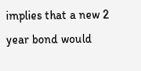implies that a new 2 year bond would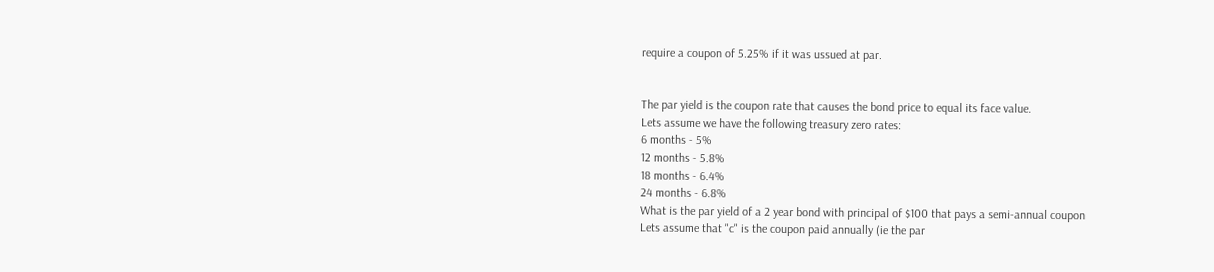require a coupon of 5.25% if it was ussued at par.


The par yield is the coupon rate that causes the bond price to equal its face value.
Lets assume we have the following treasury zero rates:
6 months - 5%
12 months - 5.8%
18 months - 6.4%
24 months - 6.8%
What is the par yield of a 2 year bond with principal of $100 that pays a semi-annual coupon
Lets assume that "c" is the coupon paid annually (ie the par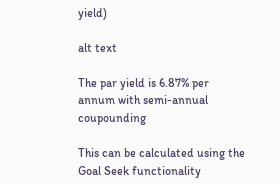yield)

alt text

The par yield is 6.87% per annum with semi-annual coupounding

This can be calculated using the Goal Seek functionality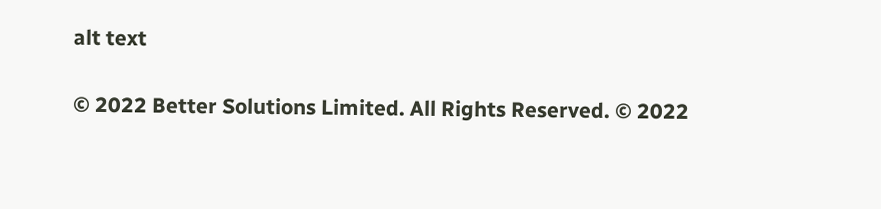alt text

© 2022 Better Solutions Limited. All Rights Reserved. © 2022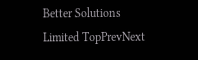Better Solutions Limited TopPrevNext